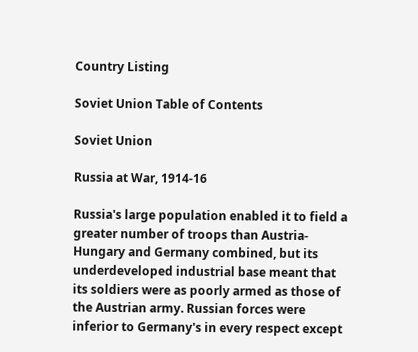Country Listing

Soviet Union Table of Contents

Soviet Union

Russia at War, 1914-16

Russia's large population enabled it to field a greater number of troops than Austria-Hungary and Germany combined, but its underdeveloped industrial base meant that its soldiers were as poorly armed as those of the Austrian army. Russian forces were inferior to Germany's in every respect except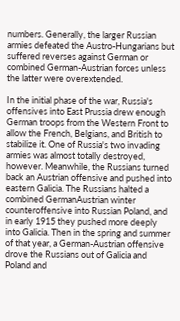numbers. Generally, the larger Russian armies defeated the Austro-Hungarians but suffered reverses against German or combined German-Austrian forces unless the latter were overextended.

In the initial phase of the war, Russia's offensives into East Prussia drew enough German troops from the Western Front to allow the French, Belgians, and British to stabilize it. One of Russia's two invading armies was almost totally destroyed, however. Meanwhile, the Russians turned back an Austrian offensive and pushed into eastern Galicia. The Russians halted a combined GermanAustrian winter counteroffensive into Russian Poland, and in early 1915 they pushed more deeply into Galicia. Then in the spring and summer of that year, a German-Austrian offensive drove the Russians out of Galicia and Poland and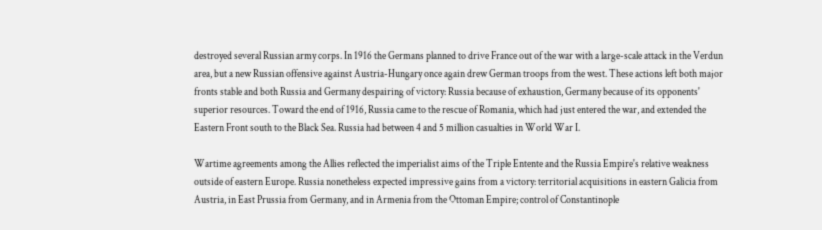destroyed several Russian army corps. In 1916 the Germans planned to drive France out of the war with a large-scale attack in the Verdun area, but a new Russian offensive against Austria-Hungary once again drew German troops from the west. These actions left both major fronts stable and both Russia and Germany despairing of victory: Russia because of exhaustion, Germany because of its opponents' superior resources. Toward the end of 1916, Russia came to the rescue of Romania, which had just entered the war, and extended the Eastern Front south to the Black Sea. Russia had between 4 and 5 million casualties in World War I.

Wartime agreements among the Allies reflected the imperialist aims of the Triple Entente and the Russia Empire's relative weakness outside of eastern Europe. Russia nonetheless expected impressive gains from a victory: territorial acquisitions in eastern Galicia from Austria, in East Prussia from Germany, and in Armenia from the Ottoman Empire; control of Constantinople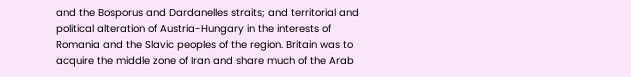and the Bosporus and Dardanelles straits; and territorial and political alteration of Austria-Hungary in the interests of Romania and the Slavic peoples of the region. Britain was to acquire the middle zone of Iran and share much of the Arab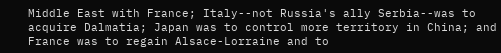Middle East with France; Italy--not Russia's ally Serbia--was to acquire Dalmatia; Japan was to control more territory in China; and France was to regain Alsace-Lorraine and to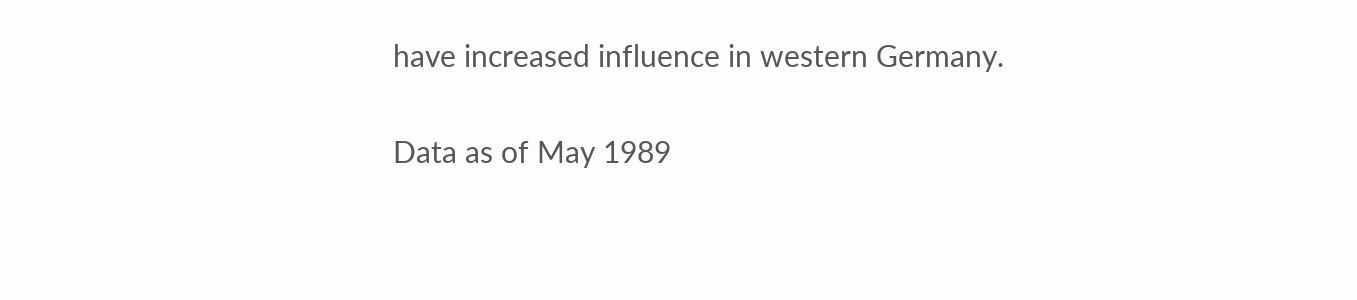have increased influence in western Germany.

Data as of May 1989